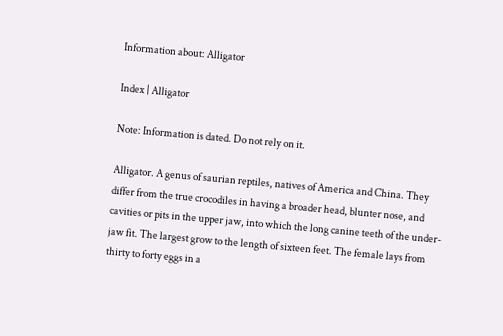Information about: Alligator

Index | Alligator

Note: Information is dated. Do not rely on it.

Alligator. A genus of saurian reptiles, natives of America and China. They differ from the true crocodiles in having a broader head, blunter nose, and cavities or pits in the upper jaw, into which the long canine teeth of the under-jaw fit. The largest grow to the length of sixteen feet. The female lays from thirty to forty eggs in a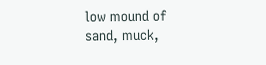low mound of sand, muck,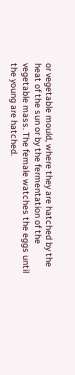or vegetable mould, where they are hatched by the heat of the sun or by the fermentation of the vegetable mass. The female watches the eggs until the young are hatched.